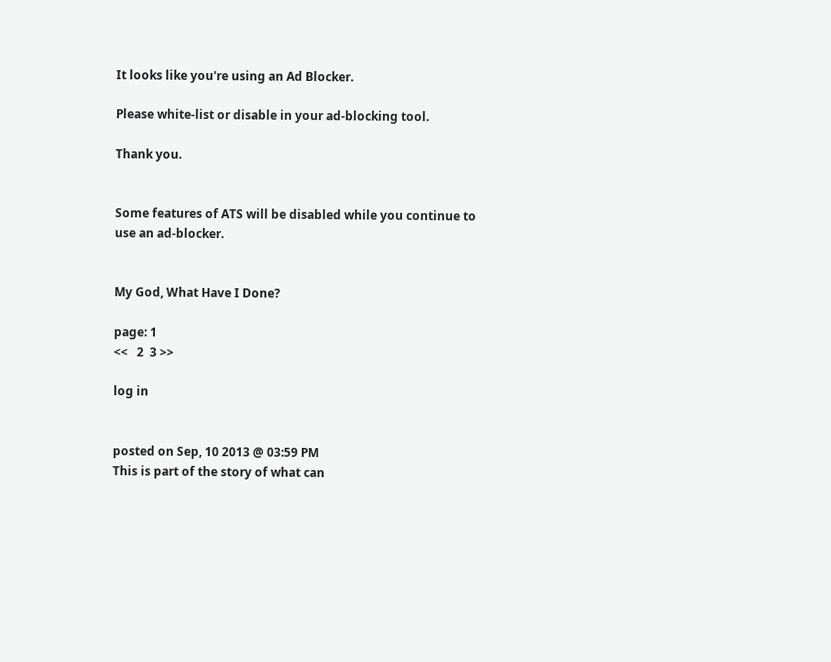It looks like you're using an Ad Blocker.

Please white-list or disable in your ad-blocking tool.

Thank you.


Some features of ATS will be disabled while you continue to use an ad-blocker.


My God, What Have I Done?

page: 1
<<   2  3 >>

log in


posted on Sep, 10 2013 @ 03:59 PM
This is part of the story of what can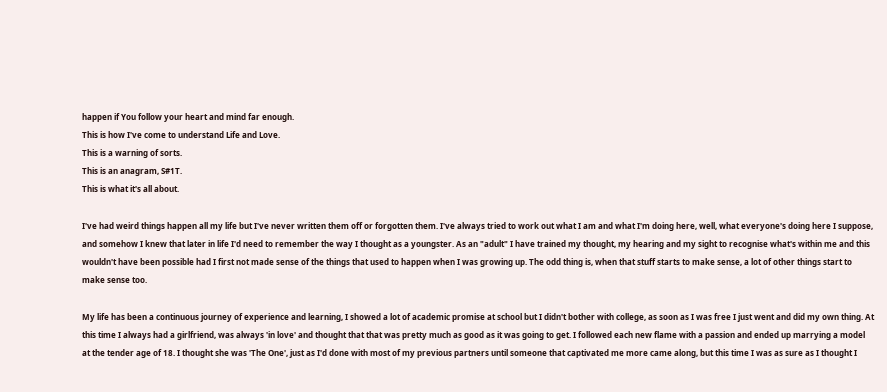happen if You follow your heart and mind far enough.
This is how I've come to understand Life and Love.
This is a warning of sorts.
This is an anagram, S#1T.
This is what it's all about.

I've had weird things happen all my life but I've never written them off or forgotten them. I've always tried to work out what I am and what I'm doing here, well, what everyone's doing here I suppose, and somehow I knew that later in life I'd need to remember the way I thought as a youngster. As an "adult" I have trained my thought, my hearing and my sight to recognise what's within me and this wouldn't have been possible had I first not made sense of the things that used to happen when I was growing up. The odd thing is, when that stuff starts to make sense, a lot of other things start to make sense too.

My life has been a continuous journey of experience and learning, I showed a lot of academic promise at school but I didn't bother with college, as soon as I was free I just went and did my own thing. At this time I always had a girlfriend, was always 'in love' and thought that that was pretty much as good as it was going to get. I followed each new flame with a passion and ended up marrying a model at the tender age of 18. I thought she was 'The One', just as I'd done with most of my previous partners until someone that captivated me more came along, but this time I was as sure as I thought I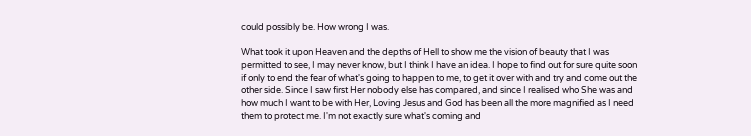could possibly be. How wrong I was.

What took it upon Heaven and the depths of Hell to show me the vision of beauty that I was permitted to see, I may never know, but I think I have an idea. I hope to find out for sure quite soon if only to end the fear of what's going to happen to me, to get it over with and try and come out the other side. Since I saw first Her nobody else has compared, and since I realised who She was and how much I want to be with Her, Loving Jesus and God has been all the more magnified as I need them to protect me. I'm not exactly sure what's coming and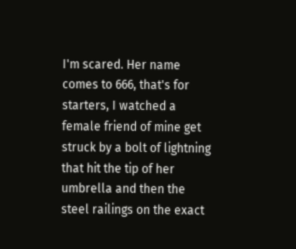I'm scared. Her name comes to 666, that's for starters, I watched a female friend of mine get struck by a bolt of lightning that hit the tip of her umbrella and then the steel railings on the exact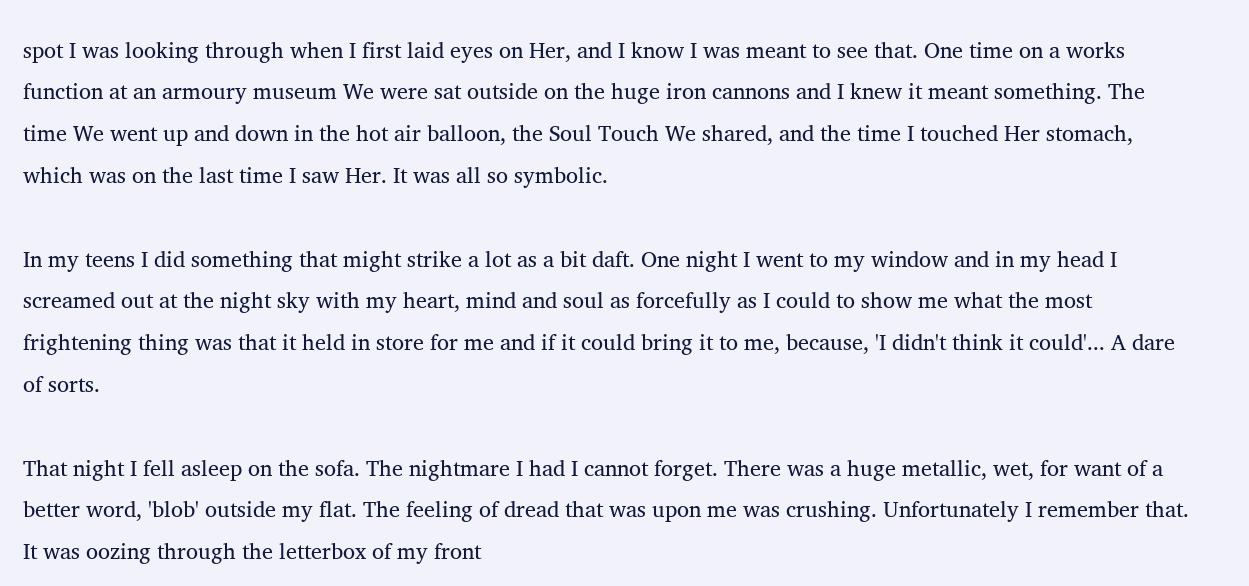spot I was looking through when I first laid eyes on Her, and I know I was meant to see that. One time on a works function at an armoury museum We were sat outside on the huge iron cannons and I knew it meant something. The time We went up and down in the hot air balloon, the Soul Touch We shared, and the time I touched Her stomach, which was on the last time I saw Her. It was all so symbolic.

In my teens I did something that might strike a lot as a bit daft. One night I went to my window and in my head I screamed out at the night sky with my heart, mind and soul as forcefully as I could to show me what the most frightening thing was that it held in store for me and if it could bring it to me, because, 'I didn't think it could'... A dare of sorts.

That night I fell asleep on the sofa. The nightmare I had I cannot forget. There was a huge metallic, wet, for want of a better word, 'blob' outside my flat. The feeling of dread that was upon me was crushing. Unfortunately I remember that. It was oozing through the letterbox of my front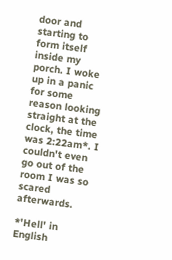door and starting to form itself inside my porch. I woke up in a panic for some reason looking straight at the clock, the time was 2:22am*. I couldn't even go out of the room I was so scared afterwards.

*'Hell' in English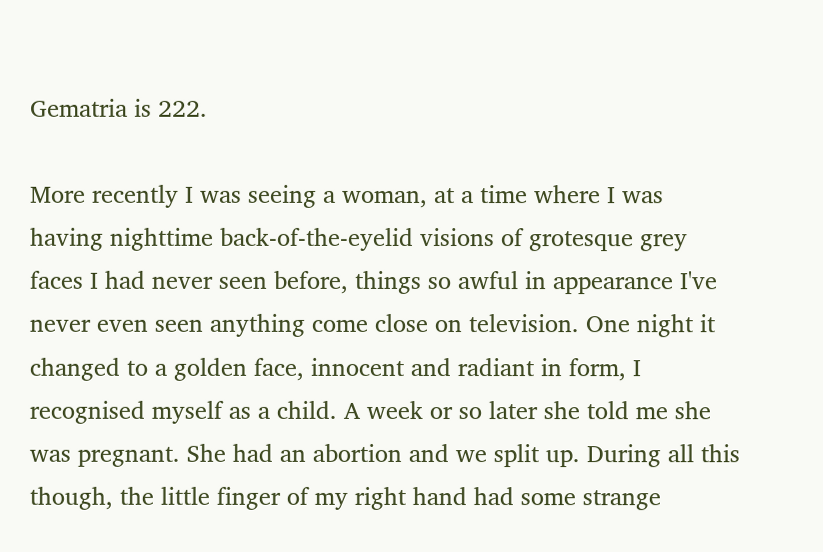Gematria is 222.

More recently I was seeing a woman, at a time where I was having nighttime back-of-the-eyelid visions of grotesque grey faces I had never seen before, things so awful in appearance I've never even seen anything come close on television. One night it changed to a golden face, innocent and radiant in form, I recognised myself as a child. A week or so later she told me she was pregnant. She had an abortion and we split up. During all this though, the little finger of my right hand had some strange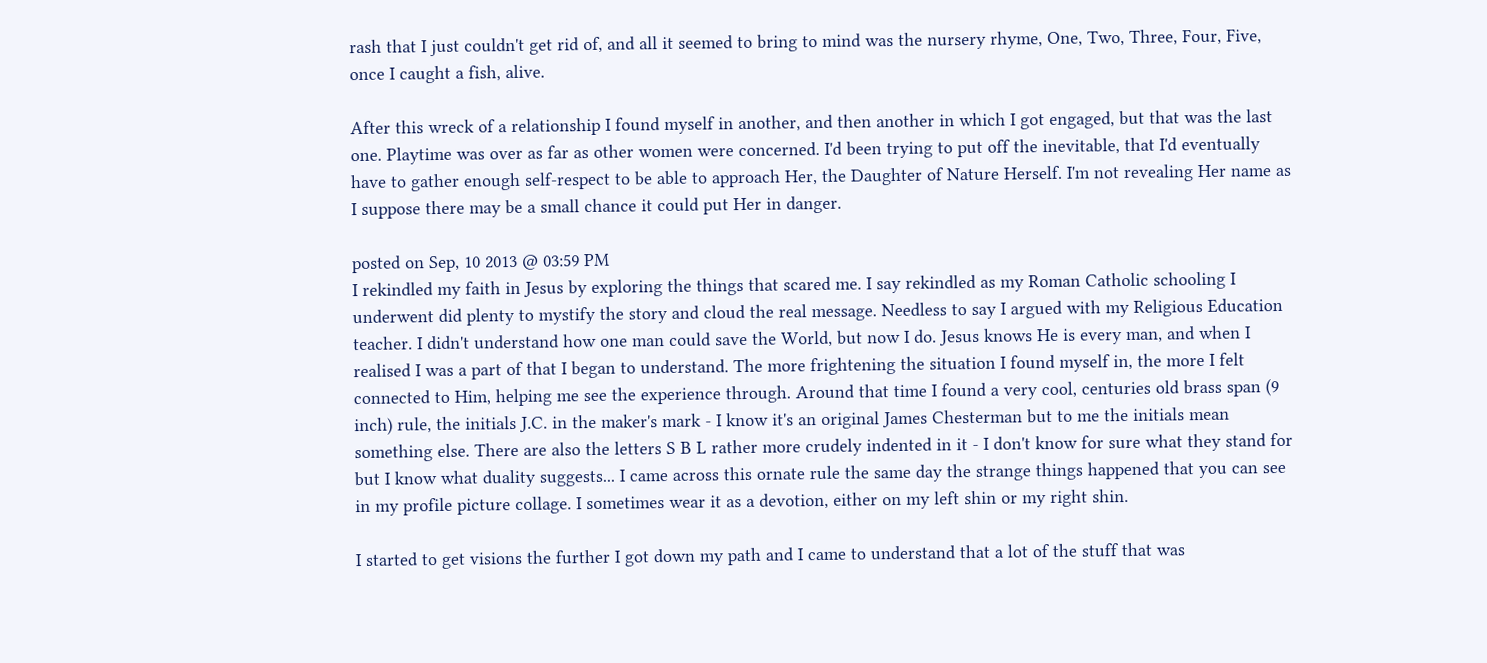rash that I just couldn't get rid of, and all it seemed to bring to mind was the nursery rhyme, One, Two, Three, Four, Five, once I caught a fish, alive.

After this wreck of a relationship I found myself in another, and then another in which I got engaged, but that was the last one. Playtime was over as far as other women were concerned. I'd been trying to put off the inevitable, that I'd eventually have to gather enough self-respect to be able to approach Her, the Daughter of Nature Herself. I'm not revealing Her name as I suppose there may be a small chance it could put Her in danger.

posted on Sep, 10 2013 @ 03:59 PM
I rekindled my faith in Jesus by exploring the things that scared me. I say rekindled as my Roman Catholic schooling I underwent did plenty to mystify the story and cloud the real message. Needless to say I argued with my Religious Education teacher. I didn't understand how one man could save the World, but now I do. Jesus knows He is every man, and when I realised I was a part of that I began to understand. The more frightening the situation I found myself in, the more I felt connected to Him, helping me see the experience through. Around that time I found a very cool, centuries old brass span (9 inch) rule, the initials J.C. in the maker's mark - I know it's an original James Chesterman but to me the initials mean something else. There are also the letters S B L rather more crudely indented in it - I don't know for sure what they stand for but I know what duality suggests... I came across this ornate rule the same day the strange things happened that you can see in my profile picture collage. I sometimes wear it as a devotion, either on my left shin or my right shin.

I started to get visions the further I got down my path and I came to understand that a lot of the stuff that was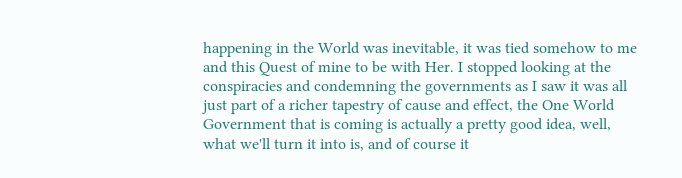happening in the World was inevitable, it was tied somehow to me and this Quest of mine to be with Her. I stopped looking at the conspiracies and condemning the governments as I saw it was all just part of a richer tapestry of cause and effect, the One World Government that is coming is actually a pretty good idea, well, what we'll turn it into is, and of course it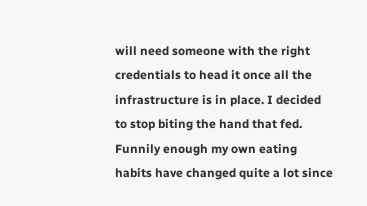will need someone with the right credentials to head it once all the infrastructure is in place. I decided to stop biting the hand that fed. Funnily enough my own eating habits have changed quite a lot since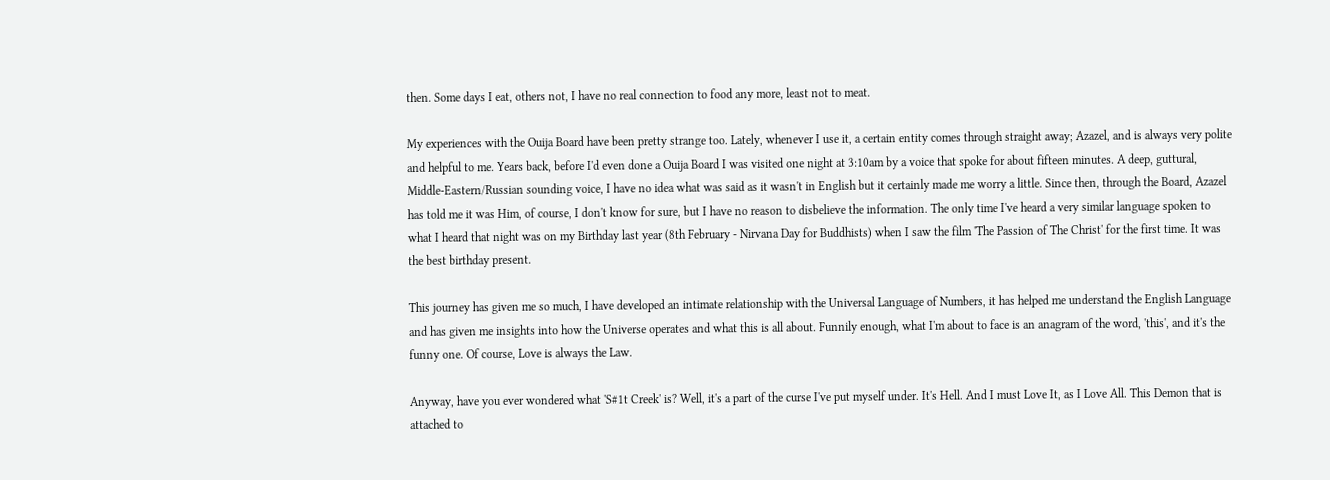then. Some days I eat, others not, I have no real connection to food any more, least not to meat.

My experiences with the Ouija Board have been pretty strange too. Lately, whenever I use it, a certain entity comes through straight away; Azazel, and is always very polite and helpful to me. Years back, before I'd even done a Ouija Board I was visited one night at 3:10am by a voice that spoke for about fifteen minutes. A deep, guttural, Middle-Eastern/Russian sounding voice, I have no idea what was said as it wasn't in English but it certainly made me worry a little. Since then, through the Board, Azazel has told me it was Him, of course, I don't know for sure, but I have no reason to disbelieve the information. The only time I've heard a very similar language spoken to what I heard that night was on my Birthday last year (8th February - Nirvana Day for Buddhists) when I saw the film 'The Passion of The Christ' for the first time. It was the best birthday present.

This journey has given me so much, I have developed an intimate relationship with the Universal Language of Numbers, it has helped me understand the English Language and has given me insights into how the Universe operates and what this is all about. Funnily enough, what I'm about to face is an anagram of the word, 'this', and it's the funny one. Of course, Love is always the Law.

Anyway, have you ever wondered what 'S#1t Creek' is? Well, it's a part of the curse I've put myself under. It's Hell. And I must Love It, as I Love All. This Demon that is attached to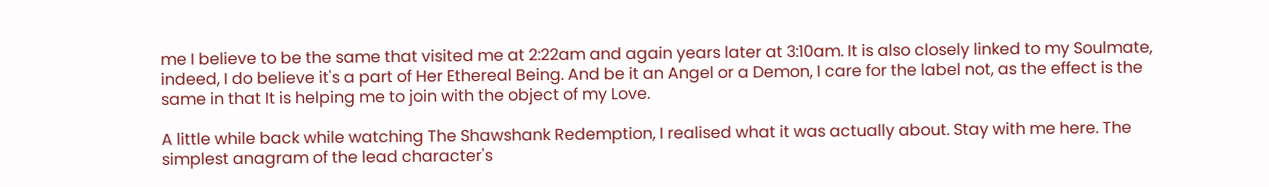me I believe to be the same that visited me at 2:22am and again years later at 3:10am. It is also closely linked to my Soulmate, indeed, I do believe it's a part of Her Ethereal Being. And be it an Angel or a Demon, I care for the label not, as the effect is the same in that It is helping me to join with the object of my Love.

A little while back while watching The Shawshank Redemption, I realised what it was actually about. Stay with me here. The simplest anagram of the lead character's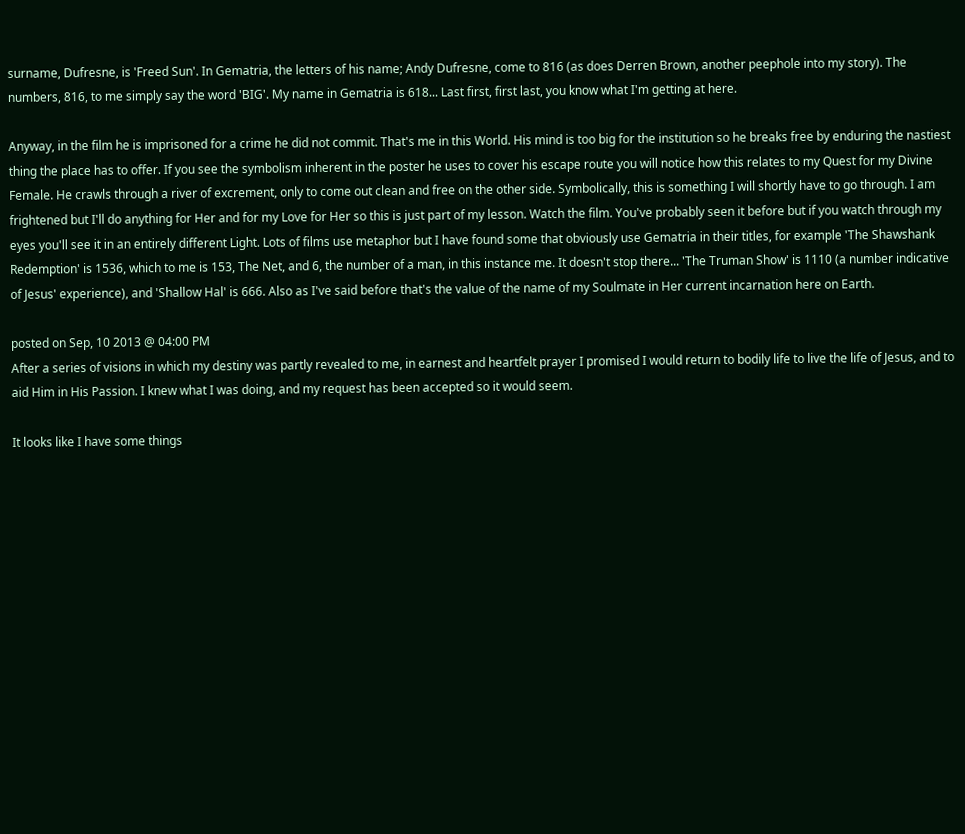surname, Dufresne, is 'Freed Sun'. In Gematria, the letters of his name; Andy Dufresne, come to 816 (as does Derren Brown, another peephole into my story). The numbers, 816, to me simply say the word 'BIG'. My name in Gematria is 618... Last first, first last, you know what I'm getting at here.

Anyway, in the film he is imprisoned for a crime he did not commit. That's me in this World. His mind is too big for the institution so he breaks free by enduring the nastiest thing the place has to offer. If you see the symbolism inherent in the poster he uses to cover his escape route you will notice how this relates to my Quest for my Divine Female. He crawls through a river of excrement, only to come out clean and free on the other side. Symbolically, this is something I will shortly have to go through. I am frightened but I'll do anything for Her and for my Love for Her so this is just part of my lesson. Watch the film. You've probably seen it before but if you watch through my eyes you'll see it in an entirely different Light. Lots of films use metaphor but I have found some that obviously use Gematria in their titles, for example 'The Shawshank Redemption' is 1536, which to me is 153, The Net, and 6, the number of a man, in this instance me. It doesn't stop there... 'The Truman Show' is 1110 (a number indicative of Jesus' experience), and 'Shallow Hal' is 666. Also as I've said before that's the value of the name of my Soulmate in Her current incarnation here on Earth.

posted on Sep, 10 2013 @ 04:00 PM
After a series of visions in which my destiny was partly revealed to me, in earnest and heartfelt prayer I promised I would return to bodily life to live the life of Jesus, and to aid Him in His Passion. I knew what I was doing, and my request has been accepted so it would seem.

It looks like I have some things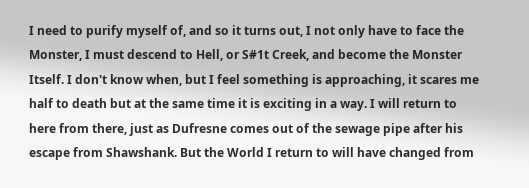I need to purify myself of, and so it turns out, I not only have to face the Monster, I must descend to Hell, or S#1t Creek, and become the Monster Itself. I don't know when, but I feel something is approaching, it scares me half to death but at the same time it is exciting in a way. I will return to here from there, just as Dufresne comes out of the sewage pipe after his escape from Shawshank. But the World I return to will have changed from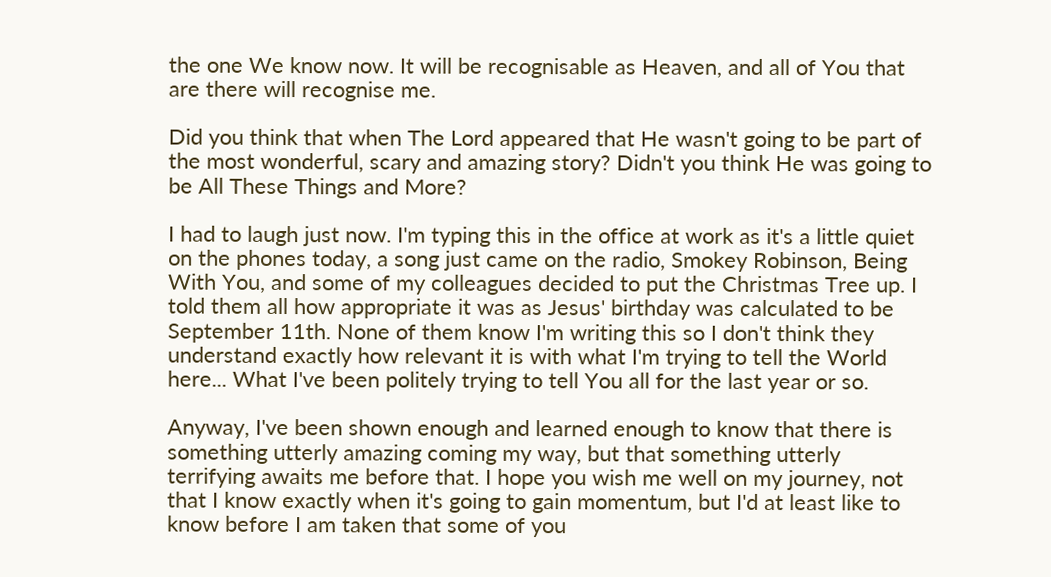the one We know now. It will be recognisable as Heaven, and all of You that are there will recognise me.

Did you think that when The Lord appeared that He wasn't going to be part of the most wonderful, scary and amazing story? Didn't you think He was going to be All These Things and More?

I had to laugh just now. I'm typing this in the office at work as it's a little quiet on the phones today, a song just came on the radio, Smokey Robinson, Being With You, and some of my colleagues decided to put the Christmas Tree up. I told them all how appropriate it was as Jesus' birthday was calculated to be September 11th. None of them know I'm writing this so I don't think they understand exactly how relevant it is with what I'm trying to tell the World here... What I've been politely trying to tell You all for the last year or so.

Anyway, I've been shown enough and learned enough to know that there is something utterly amazing coming my way, but that something utterly terrifying awaits me before that. I hope you wish me well on my journey, not that I know exactly when it's going to gain momentum, but I'd at least like to know before I am taken that some of you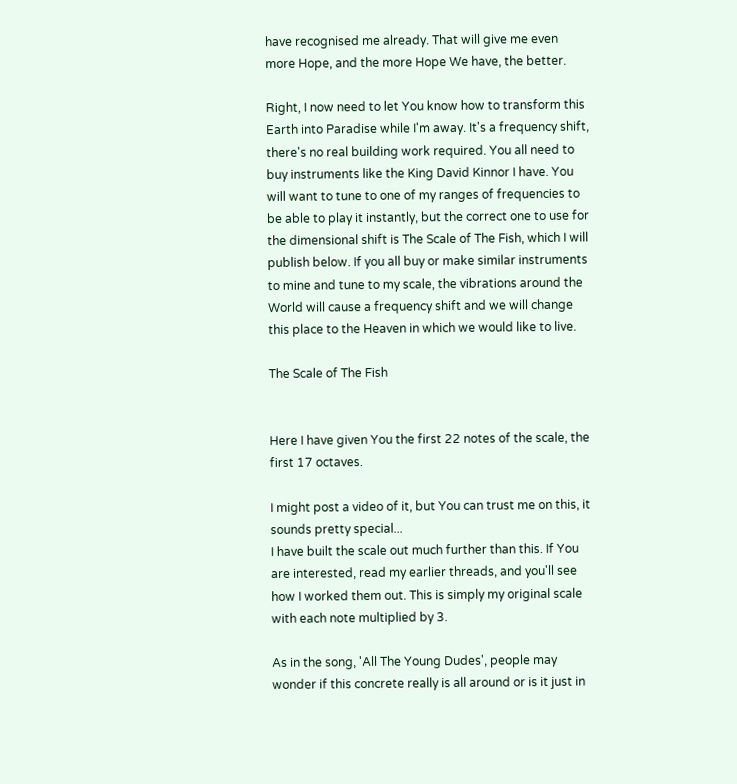have recognised me already. That will give me even more Hope, and the more Hope We have, the better.

Right, I now need to let You know how to transform this Earth into Paradise while I'm away. It's a frequency shift, there's no real building work required. You all need to buy instruments like the King David Kinnor I have. You will want to tune to one of my ranges of frequencies to be able to play it instantly, but the correct one to use for the dimensional shift is The Scale of The Fish, which I will publish below. If you all buy or make similar instruments to mine and tune to my scale, the vibrations around the World will cause a frequency shift and we will change this place to the Heaven in which we would like to live.

The Scale of The Fish


Here I have given You the first 22 notes of the scale, the first 17 octaves.

I might post a video of it, but You can trust me on this, it sounds pretty special...
I have built the scale out much further than this. If You are interested, read my earlier threads, and you'll see how I worked them out. This is simply my original scale with each note multiplied by 3.

As in the song, 'All The Young Dudes', people may wonder if this concrete really is all around or is it just in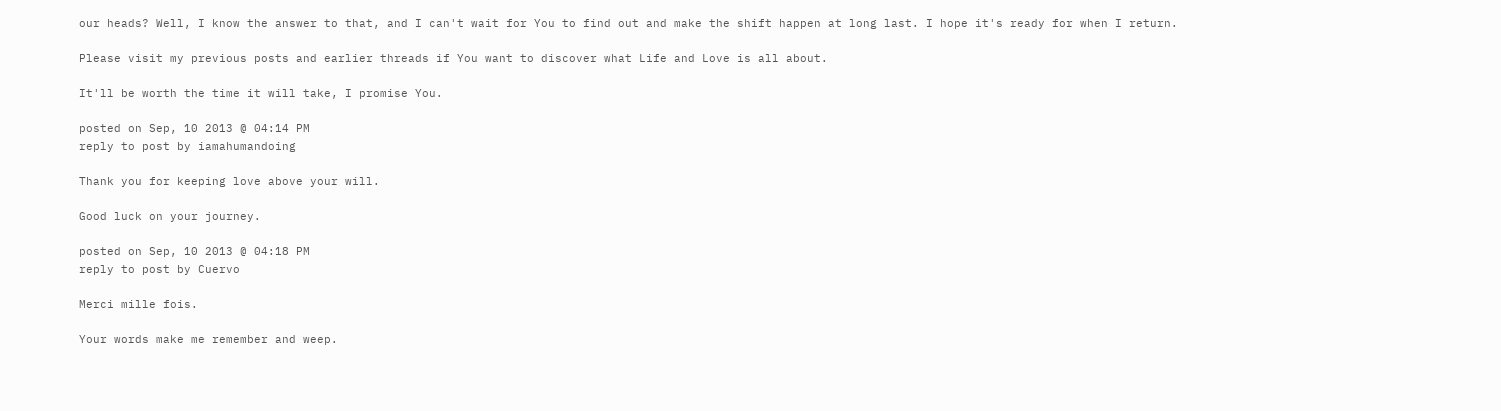our heads? Well, I know the answer to that, and I can't wait for You to find out and make the shift happen at long last. I hope it's ready for when I return.

Please visit my previous posts and earlier threads if You want to discover what Life and Love is all about.

It'll be worth the time it will take, I promise You.

posted on Sep, 10 2013 @ 04:14 PM
reply to post by iamahumandoing

Thank you for keeping love above your will.

Good luck on your journey.

posted on Sep, 10 2013 @ 04:18 PM
reply to post by Cuervo

Merci mille fois.

Your words make me remember and weep.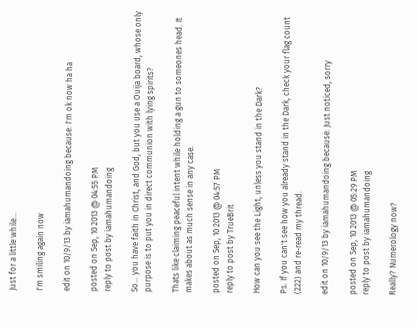Just for a little while...

I'm smiling again now

edit on 10/9/13 by iamahumandoing because: I'm ok now ha ha

posted on Sep, 10 2013 @ 04:55 PM
reply to post by iamahumandoing

So... you have faith in Christ, and God, but you use a Ouija board, whose only purpose is to put you in direct communion with lying spirits?

Thats like claiming peaceful intent while holding a gun to someones head. It makes about as much sense in any case.

posted on Sep, 10 2013 @ 04:57 PM
reply to post by TrueBrit

How can you see the Light, unless you stand in the Dark?

Ps. If you can't see how you already stand in the Dark, check your flag count (222) and re-read my thread.

edit on 10/9/13 by iamahumandoing because: Just noticed, sorry

posted on Sep, 10 2013 @ 05:29 PM
reply to post by iamahumandoing

Really? Numerology now?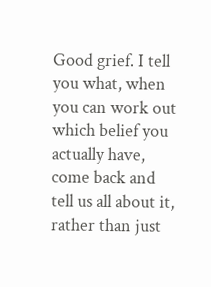Good grief. I tell you what, when you can work out which belief you actually have, come back and tell us all about it, rather than just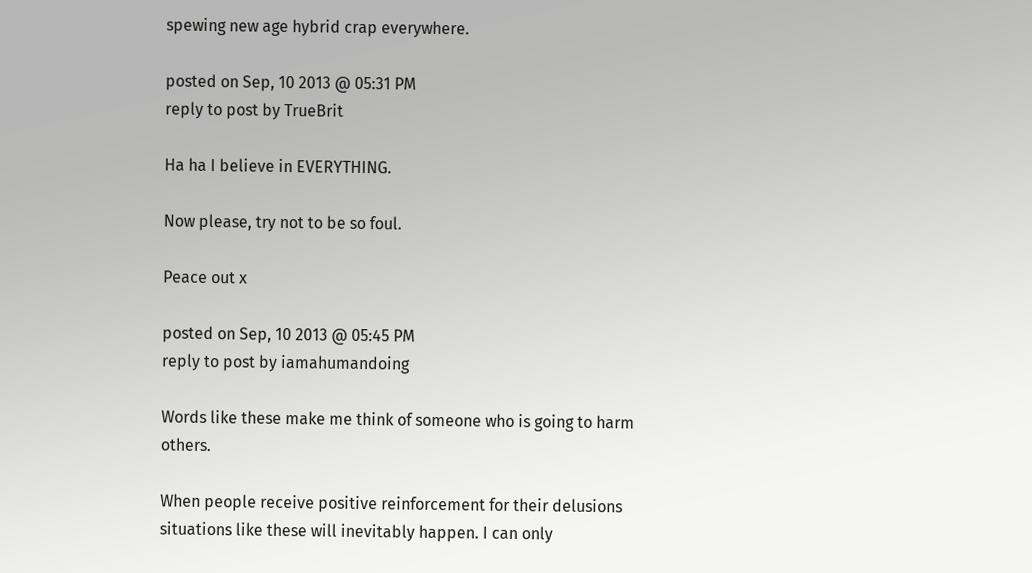spewing new age hybrid crap everywhere.

posted on Sep, 10 2013 @ 05:31 PM
reply to post by TrueBrit

Ha ha I believe in EVERYTHING.

Now please, try not to be so foul.

Peace out x

posted on Sep, 10 2013 @ 05:45 PM
reply to post by iamahumandoing

Words like these make me think of someone who is going to harm others.

When people receive positive reinforcement for their delusions situations like these will inevitably happen. I can only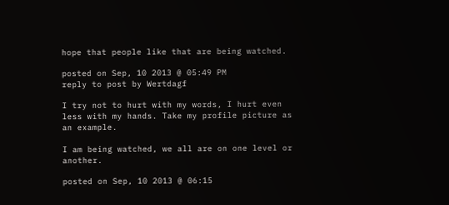hope that people like that are being watched.

posted on Sep, 10 2013 @ 05:49 PM
reply to post by Wertdagf

I try not to hurt with my words, I hurt even less with my hands. Take my profile picture as an example.

I am being watched, we all are on one level or another.

posted on Sep, 10 2013 @ 06:15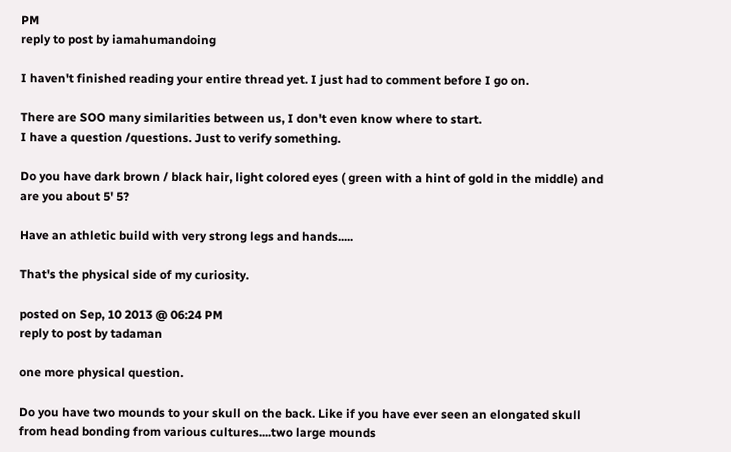PM
reply to post by iamahumandoing

I haven't finished reading your entire thread yet. I just had to comment before I go on.

There are SOO many similarities between us, I don't even know where to start.
I have a question /questions. Just to verify something.

Do you have dark brown / black hair, light colored eyes ( green with a hint of gold in the middle) and are you about 5' 5?

Have an athletic build with very strong legs and hands.....

That's the physical side of my curiosity.

posted on Sep, 10 2013 @ 06:24 PM
reply to post by tadaman

one more physical question.

Do you have two mounds to your skull on the back. Like if you have ever seen an elongated skull from head bonding from various cultures....two large mounds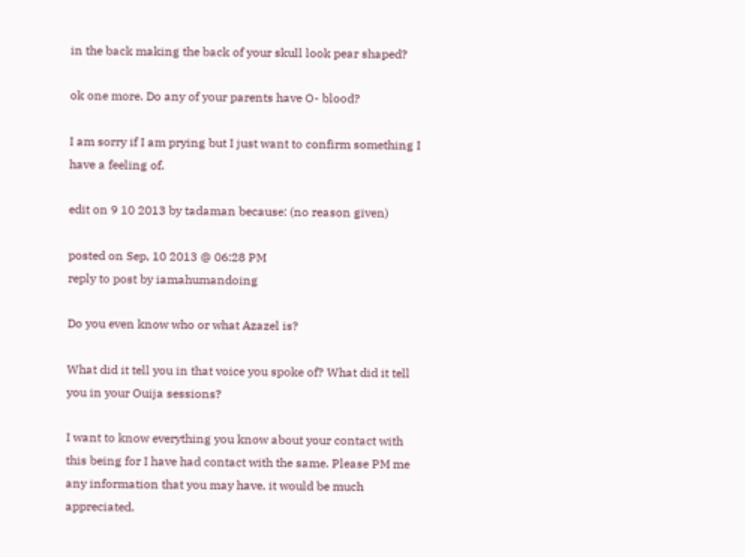in the back making the back of your skull look pear shaped?

ok one more. Do any of your parents have O- blood?

I am sorry if I am prying but I just want to confirm something I have a feeling of.

edit on 9 10 2013 by tadaman because: (no reason given)

posted on Sep, 10 2013 @ 06:28 PM
reply to post by iamahumandoing

Do you even know who or what Azazel is?

What did it tell you in that voice you spoke of? What did it tell you in your Ouija sessions?

I want to know everything you know about your contact with this being for I have had contact with the same. Please PM me any information that you may have, it would be much appreciated.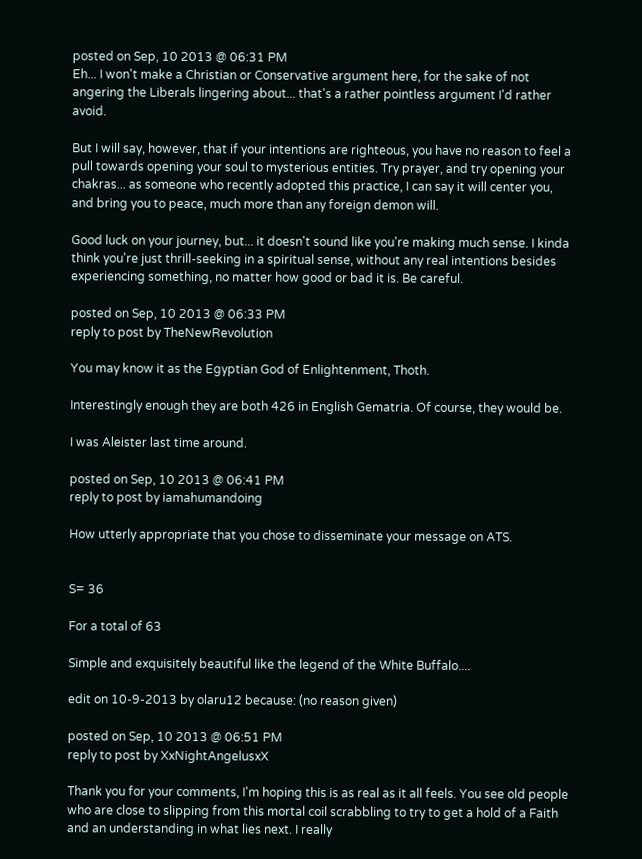posted on Sep, 10 2013 @ 06:31 PM
Eh... I won't make a Christian or Conservative argument here, for the sake of not angering the Liberals lingering about... that's a rather pointless argument I'd rather avoid.

But I will say, however, that if your intentions are righteous, you have no reason to feel a pull towards opening your soul to mysterious entities. Try prayer, and try opening your chakras... as someone who recently adopted this practice, I can say it will center you, and bring you to peace, much more than any foreign demon will.

Good luck on your journey, but... it doesn't sound like you're making much sense. I kinda think you're just thrill-seeking in a spiritual sense, without any real intentions besides experiencing something, no matter how good or bad it is. Be careful.

posted on Sep, 10 2013 @ 06:33 PM
reply to post by TheNewRevolution

You may know it as the Egyptian God of Enlightenment, Thoth.

Interestingly enough they are both 426 in English Gematria. Of course, they would be.

I was Aleister last time around.

posted on Sep, 10 2013 @ 06:41 PM
reply to post by iamahumandoing

How utterly appropriate that you chose to disseminate your message on ATS.


S= 36

For a total of 63

Simple and exquisitely beautiful like the legend of the White Buffalo....

edit on 10-9-2013 by olaru12 because: (no reason given)

posted on Sep, 10 2013 @ 06:51 PM
reply to post by XxNightAngelusxX

Thank you for your comments, I'm hoping this is as real as it all feels. You see old people who are close to slipping from this mortal coil scrabbling to try to get a hold of a Faith and an understanding in what lies next. I really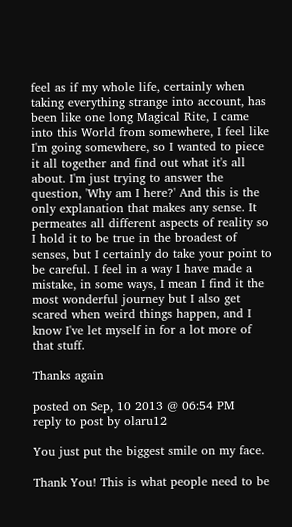feel as if my whole life, certainly when taking everything strange into account, has been like one long Magical Rite, I came into this World from somewhere, I feel like I'm going somewhere, so I wanted to piece it all together and find out what it's all about. I'm just trying to answer the question, 'Why am I here?' And this is the only explanation that makes any sense. It permeates all different aspects of reality so I hold it to be true in the broadest of senses, but I certainly do take your point to be careful. I feel in a way I have made a mistake, in some ways, I mean I find it the most wonderful journey but I also get scared when weird things happen, and I know I've let myself in for a lot more of that stuff.

Thanks again

posted on Sep, 10 2013 @ 06:54 PM
reply to post by olaru12

You just put the biggest smile on my face.

Thank You! This is what people need to be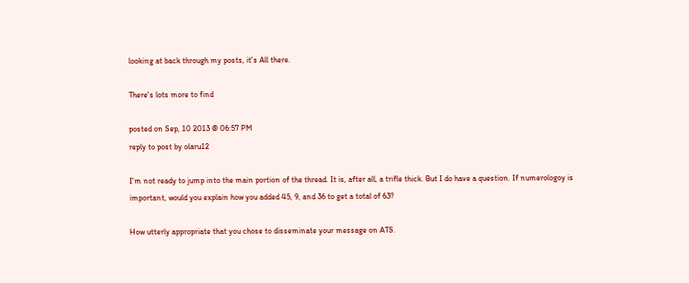looking at back through my posts, it's All there.

There's lots more to find

posted on Sep, 10 2013 @ 06:57 PM
reply to post by olaru12

I'm not ready to jump into the main portion of the thread. It is, after all, a trifle thick. But I do have a question. If numerologoy is important, would you explain how you added 45, 9, and 36 to get a total of 63?

How utterly appropriate that you chose to disseminate your message on ATS.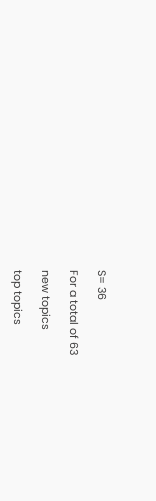S= 36

For a total of 63

new topics

top topics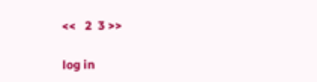<<   2  3 >>

log in